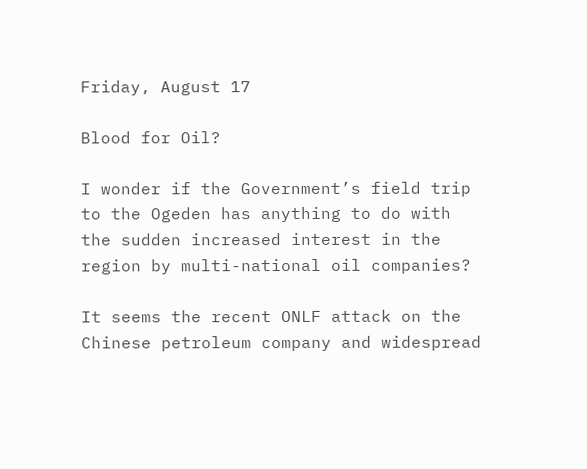Friday, August 17

Blood for Oil?

I wonder if the Government’s field trip to the Ogeden has anything to do with the sudden increased interest in the region by multi-national oil companies?

It seems the recent ONLF attack on the Chinese petroleum company and widespread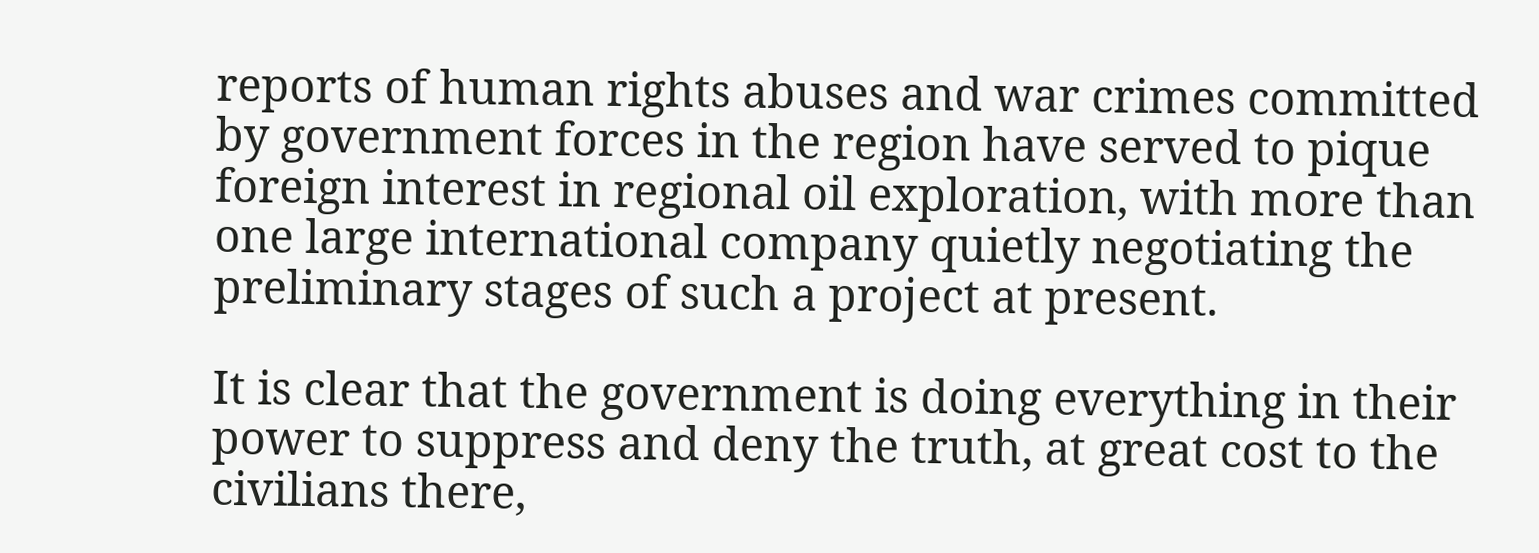reports of human rights abuses and war crimes committed by government forces in the region have served to pique foreign interest in regional oil exploration, with more than one large international company quietly negotiating the preliminary stages of such a project at present.

It is clear that the government is doing everything in their power to suppress and deny the truth, at great cost to the civilians there,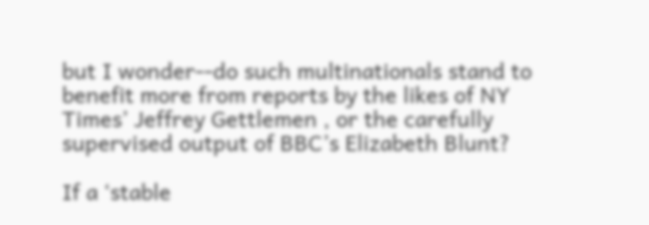but I wonder--do such multinationals stand to benefit more from reports by the likes of NY Times’ Jeffrey Gettlemen , or the carefully supervised output of BBC’s Elizabeth Blunt?

If a ‘stable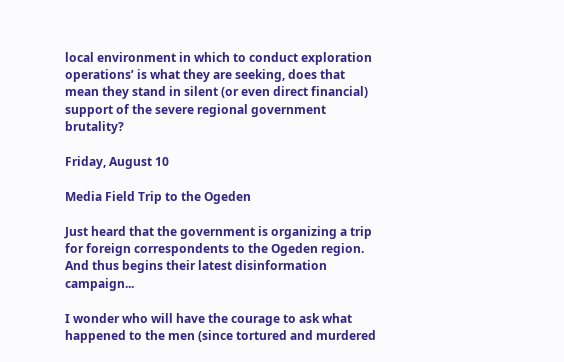local environment in which to conduct exploration operations’ is what they are seeking, does that mean they stand in silent (or even direct financial) support of the severe regional government brutality?

Friday, August 10

Media Field Trip to the Ogeden

Just heard that the government is organizing a trip for foreign correspondents to the Ogeden region. And thus begins their latest disinformation campaign...

I wonder who will have the courage to ask what happened to the men (since tortured and murdered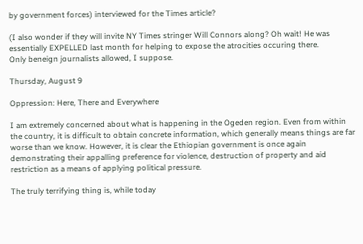by government forces) interviewed for the Times article?

(I also wonder if they will invite NY Times stringer Will Connors along? Oh wait! He was essentially EXPELLED last month for helping to expose the atrocities occuring there.
Only beneign journalists allowed, I suppose.

Thursday, August 9

Oppression: Here, There and Everywhere

I am extremely concerned about what is happening in the Ogeden region. Even from within the country, it is difficult to obtain concrete information, which generally means things are far worse than we know. However, it is clear the Ethiopian government is once again demonstrating their appalling preference for violence, destruction of property and aid restriction as a means of applying political pressure.

The truly terrifying thing is, while today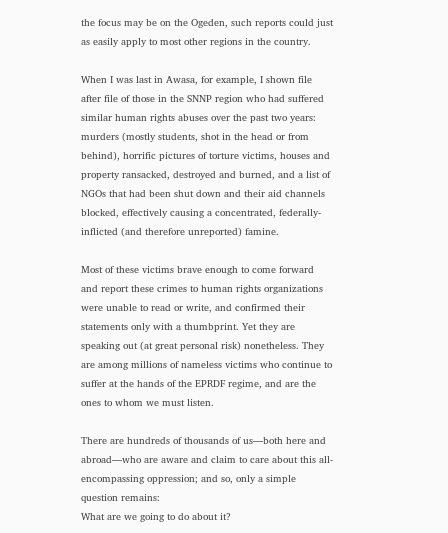the focus may be on the Ogeden, such reports could just as easily apply to most other regions in the country.

When I was last in Awasa, for example, I shown file after file of those in the SNNP region who had suffered similar human rights abuses over the past two years: murders (mostly students, shot in the head or from behind), horrific pictures of torture victims, houses and property ransacked, destroyed and burned, and a list of NGOs that had been shut down and their aid channels blocked, effectively causing a concentrated, federally-inflicted (and therefore unreported) famine.

Most of these victims brave enough to come forward and report these crimes to human rights organizations were unable to read or write, and confirmed their statements only with a thumbprint. Yet they are speaking out (at great personal risk) nonetheless. They are among millions of nameless victims who continue to suffer at the hands of the EPRDF regime, and are the ones to whom we must listen.

There are hundreds of thousands of us—both here and abroad—who are aware and claim to care about this all-encompassing oppression; and so, only a simple question remains:
What are we going to do about it?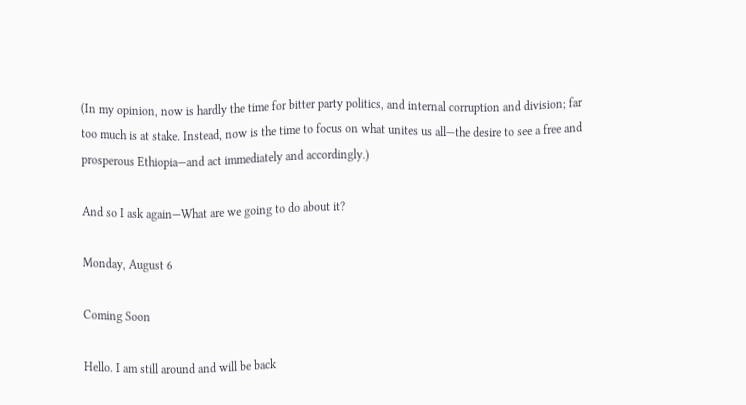(In my opinion, now is hardly the time for bitter party politics, and internal corruption and division; far too much is at stake. Instead, now is the time to focus on what unites us all—the desire to see a free and prosperous Ethiopia—and act immediately and accordingly.)

And so I ask again—What are we going to do about it?

Monday, August 6

Coming Soon

Hello. I am still around and will be back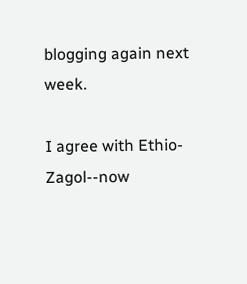blogging again next week.

I agree with Ethio-Zagol--now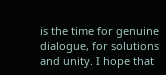is the time for genuine dialogue, for solutions and unity. I hope that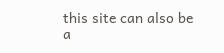this site can also be a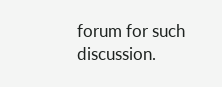forum for such discussion.